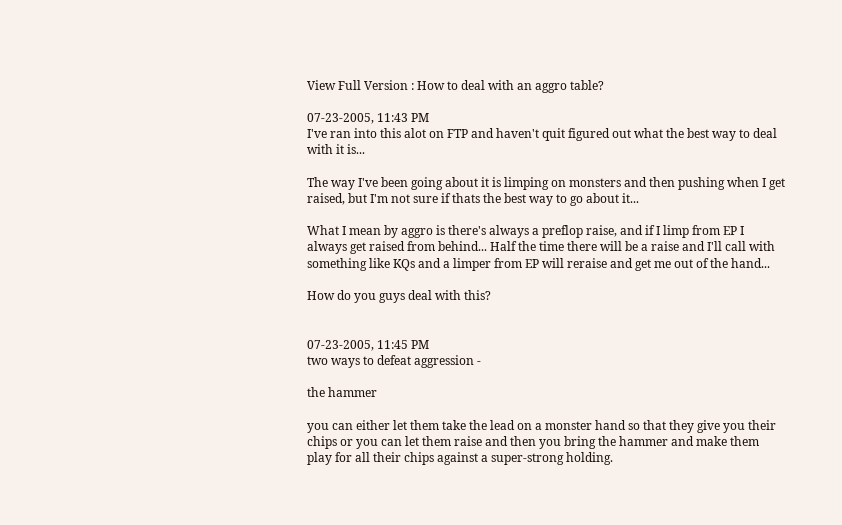View Full Version : How to deal with an aggro table?

07-23-2005, 11:43 PM
I've ran into this alot on FTP and haven't quit figured out what the best way to deal with it is...

The way I've been going about it is limping on monsters and then pushing when I get raised, but I'm not sure if thats the best way to go about it...

What I mean by aggro is there's always a preflop raise, and if I limp from EP I always get raised from behind... Half the time there will be a raise and I'll call with something like KQs and a limper from EP will reraise and get me out of the hand...

How do you guys deal with this?


07-23-2005, 11:45 PM
two ways to defeat aggression -

the hammer

you can either let them take the lead on a monster hand so that they give you their chips or you can let them raise and then you bring the hammer and make them play for all their chips against a super-strong holding.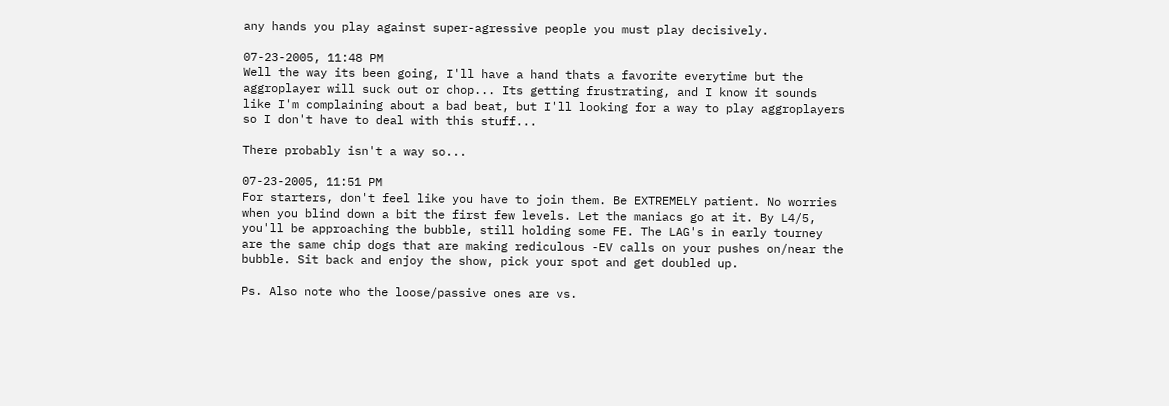any hands you play against super-agressive people you must play decisively.

07-23-2005, 11:48 PM
Well the way its been going, I'll have a hand thats a favorite everytime but the aggroplayer will suck out or chop... Its getting frustrating, and I know it sounds like I'm complaining about a bad beat, but I'll looking for a way to play aggroplayers so I don't have to deal with this stuff...

There probably isn't a way so...

07-23-2005, 11:51 PM
For starters, don't feel like you have to join them. Be EXTREMELY patient. No worries when you blind down a bit the first few levels. Let the maniacs go at it. By L4/5, you'll be approaching the bubble, still holding some FE. The LAG's in early tourney are the same chip dogs that are making rediculous -EV calls on your pushes on/near the bubble. Sit back and enjoy the show, pick your spot and get doubled up.

Ps. Also note who the loose/passive ones are vs.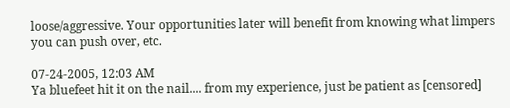loose/aggressive. Your opportunities later will benefit from knowing what limpers you can push over, etc.

07-24-2005, 12:03 AM
Ya bluefeet hit it on the nail.... from my experience, just be patient as [censored]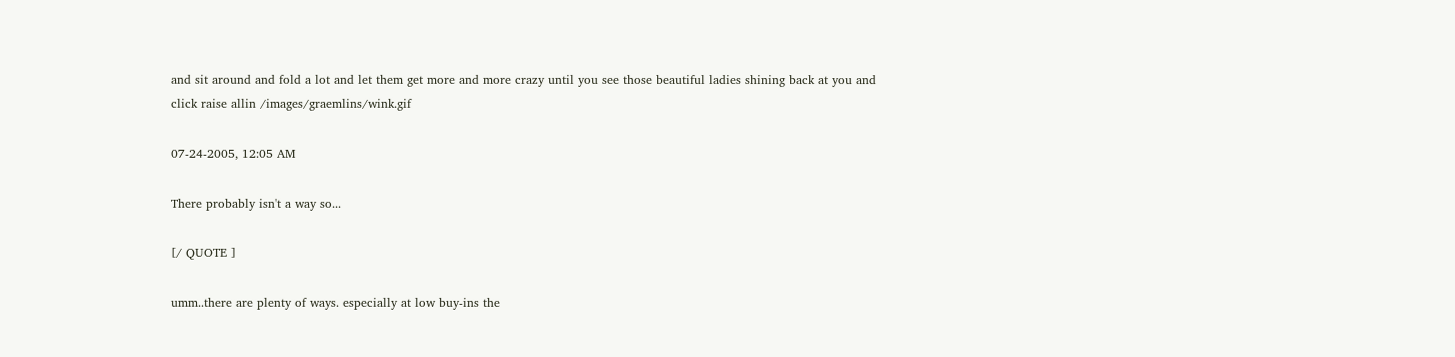and sit around and fold a lot and let them get more and more crazy until you see those beautiful ladies shining back at you and click raise allin /images/graemlins/wink.gif

07-24-2005, 12:05 AM

There probably isn't a way so...

[/ QUOTE ]

umm..there are plenty of ways. especially at low buy-ins the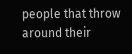people that throw around their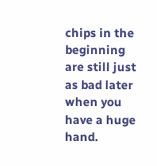chips in the beginning are still just as bad later when you have a huge hand.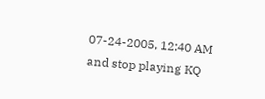07-24-2005, 12:40 AM
and stop playing KQ